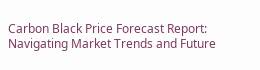Carbon Black Price Forecast Report: Navigating Market Trends and Future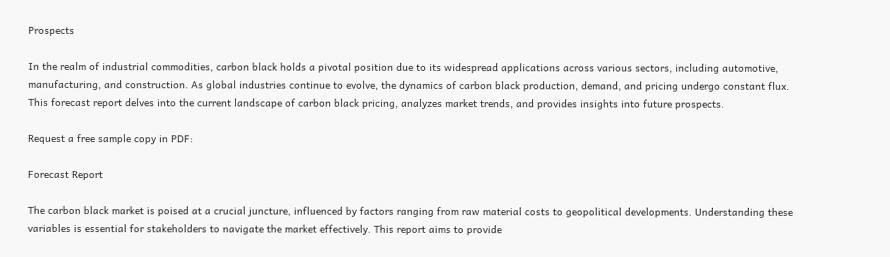Prospects

In the realm of industrial commodities, carbon black holds a pivotal position due to its widespread applications across various sectors, including automotive, manufacturing, and construction. As global industries continue to evolve, the dynamics of carbon black production, demand, and pricing undergo constant flux. This forecast report delves into the current landscape of carbon black pricing, analyzes market trends, and provides insights into future prospects.

Request a free sample copy in PDF:

Forecast Report

The carbon black market is poised at a crucial juncture, influenced by factors ranging from raw material costs to geopolitical developments. Understanding these variables is essential for stakeholders to navigate the market effectively. This report aims to provide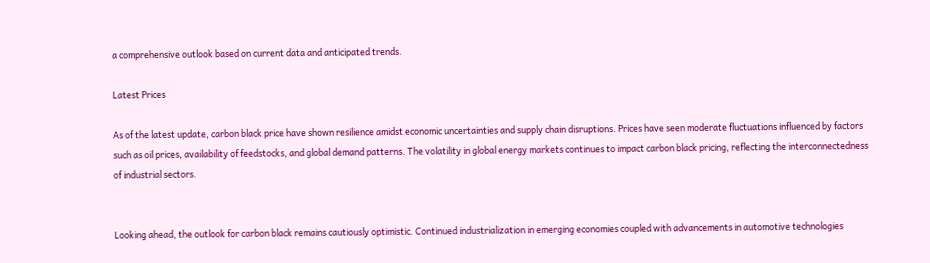a comprehensive outlook based on current data and anticipated trends.

Latest Prices

As of the latest update, carbon black price have shown resilience amidst economic uncertainties and supply chain disruptions. Prices have seen moderate fluctuations influenced by factors such as oil prices, availability of feedstocks, and global demand patterns. The volatility in global energy markets continues to impact carbon black pricing, reflecting the interconnectedness of industrial sectors.


Looking ahead, the outlook for carbon black remains cautiously optimistic. Continued industrialization in emerging economies coupled with advancements in automotive technologies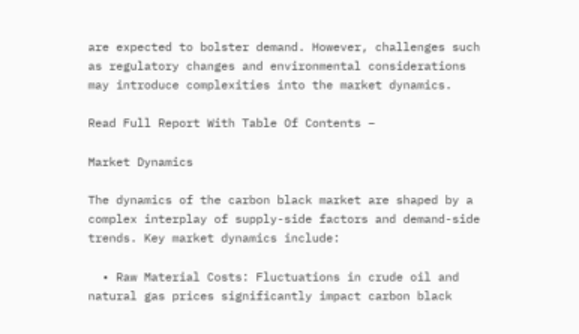are expected to bolster demand. However, challenges such as regulatory changes and environmental considerations may introduce complexities into the market dynamics.

Read Full Report With Table Of Contents –

Market Dynamics

The dynamics of the carbon black market are shaped by a complex interplay of supply-side factors and demand-side trends. Key market dynamics include:

  • Raw Material Costs: Fluctuations in crude oil and natural gas prices significantly impact carbon black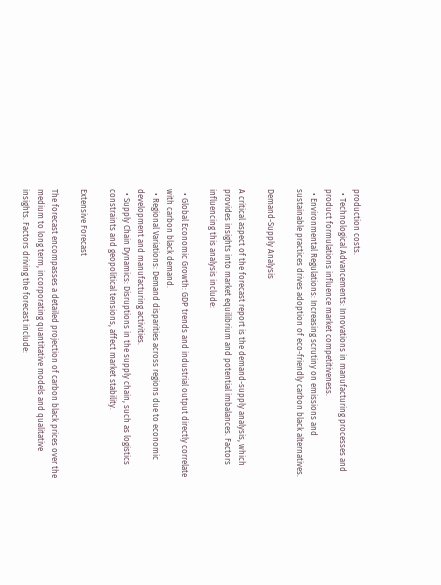production costs.
  • Technological Advancements: Innovations in manufacturing processes and product formulations influence market competitiveness.
  • Environmental Regulations: Increasing scrutiny on emissions and sustainable practices drives adoption of eco-friendly carbon black alternatives.

Demand-Supply Analysis

A critical aspect of the forecast report is the demand-supply analysis, which provides insights into market equilibrium and potential imbalances. Factors influencing this analysis include:

  • Global Economic Growth: GDP trends and industrial output directly correlate with carbon black demand.
  • Regional Variations: Demand disparities across regions due to economic development and manufacturing activities.
  • Supply Chain Dynamics: Disruptions in the supply chain, such as logistics constraints and geopolitical tensions, affect market stability.

Extensive Forecast

The forecast encompasses a detailed projection of carbon black prices over the medium to long term, incorporating quantitative models and qualitative insights. Factors driving the forecast include: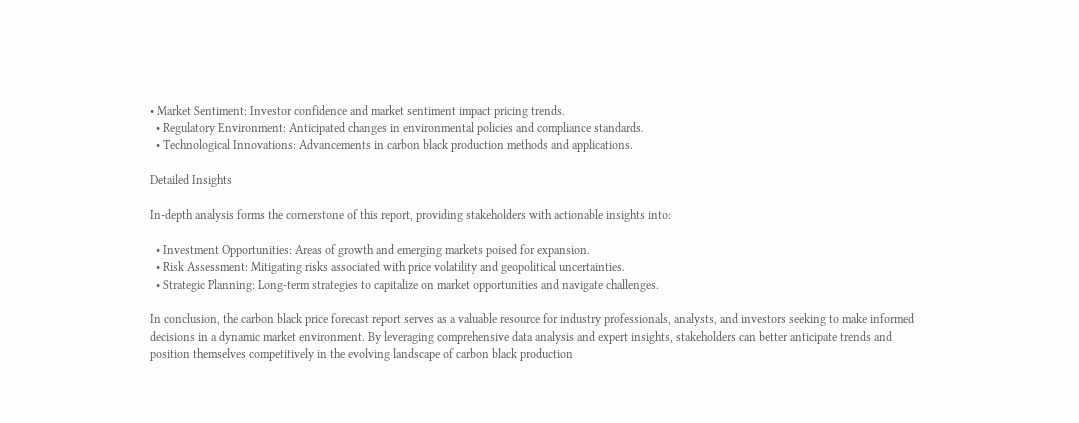• Market Sentiment: Investor confidence and market sentiment impact pricing trends.
  • Regulatory Environment: Anticipated changes in environmental policies and compliance standards.
  • Technological Innovations: Advancements in carbon black production methods and applications.

Detailed Insights

In-depth analysis forms the cornerstone of this report, providing stakeholders with actionable insights into:

  • Investment Opportunities: Areas of growth and emerging markets poised for expansion.
  • Risk Assessment: Mitigating risks associated with price volatility and geopolitical uncertainties.
  • Strategic Planning: Long-term strategies to capitalize on market opportunities and navigate challenges.

In conclusion, the carbon black price forecast report serves as a valuable resource for industry professionals, analysts, and investors seeking to make informed decisions in a dynamic market environment. By leveraging comprehensive data analysis and expert insights, stakeholders can better anticipate trends and position themselves competitively in the evolving landscape of carbon black production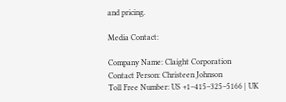and pricing.

Media Contact:

Company Name: Claight Corporation
Contact Person: Christeen Johnson
Toll Free Number: US +1–415–325–5166 | UK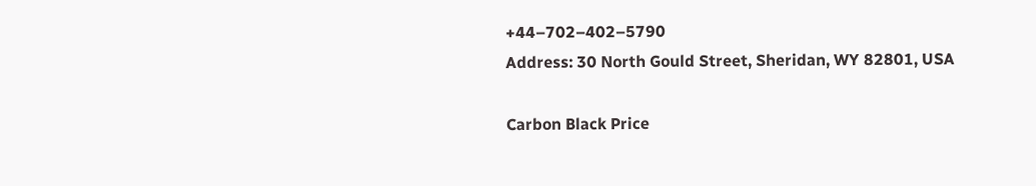+44–702–402–5790
Address: 30 North Gould Street, Sheridan, WY 82801, USA

Carbon Black Price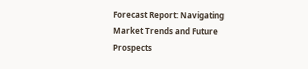Forecast Report: Navigating Market Trends and Future Prospects